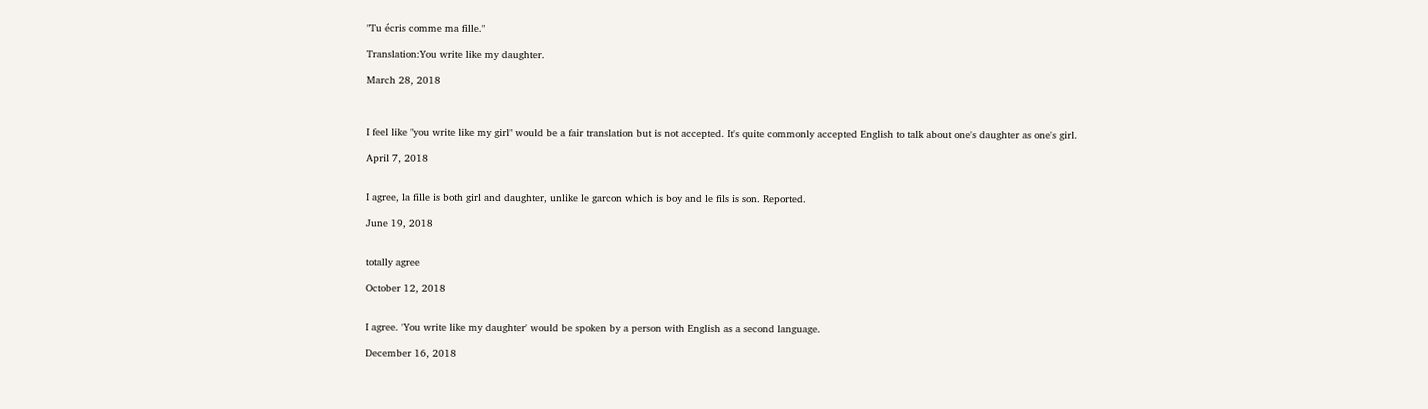"Tu écris comme ma fille."

Translation:You write like my daughter.

March 28, 2018



I feel like "you write like my girl" would be a fair translation but is not accepted. It's quite commonly accepted English to talk about one's daughter as one's girl.

April 7, 2018


I agree, la fille is both girl and daughter, unlike le garcon which is boy and le fils is son. Reported.

June 19, 2018


totally agree

October 12, 2018


I agree. 'You write like my daughter' would be spoken by a person with English as a second language.

December 16, 2018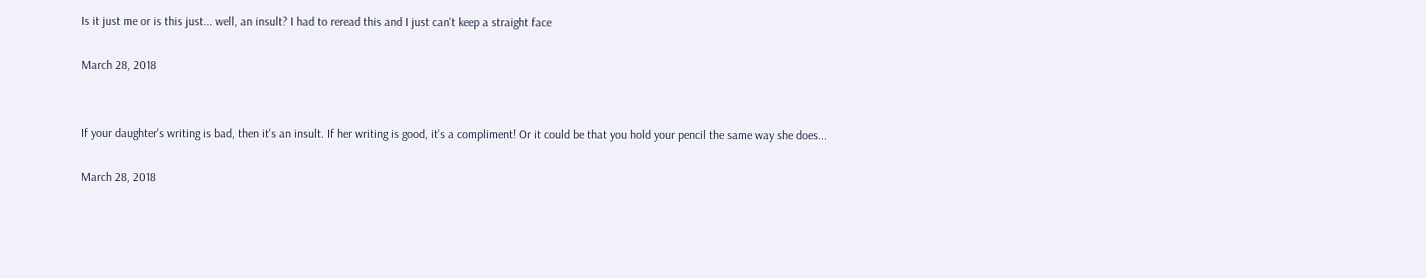Is it just me or is this just... well, an insult? I had to reread this and I just can't keep a straight face

March 28, 2018


If your daughter's writing is bad, then it's an insult. If her writing is good, it's a compliment! Or it could be that you hold your pencil the same way she does...

March 28, 2018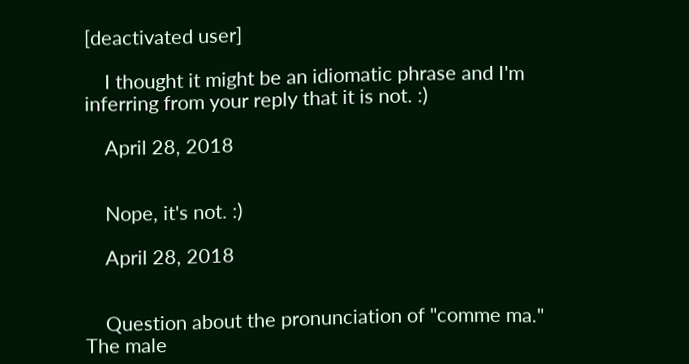[deactivated user]

    I thought it might be an idiomatic phrase and I'm inferring from your reply that it is not. :)

    April 28, 2018


    Nope, it's not. :)

    April 28, 2018


    Question about the pronunciation of "comme ma." The male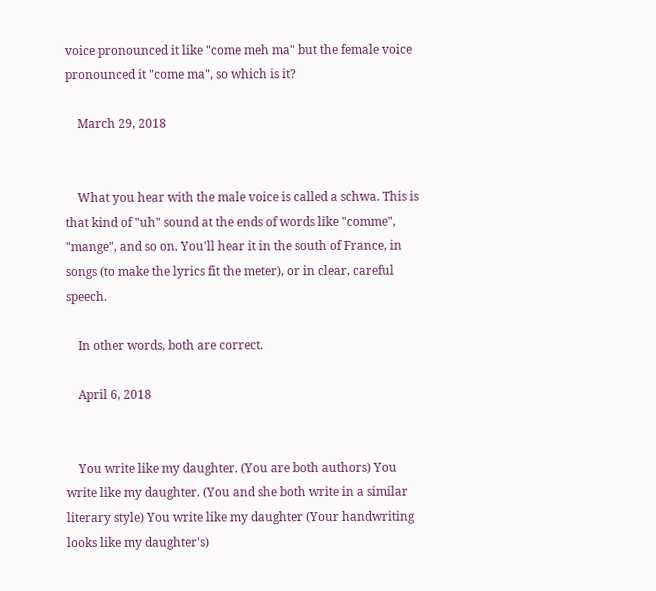voice pronounced it like "come meh ma" but the female voice pronounced it "come ma", so which is it?

    March 29, 2018


    What you hear with the male voice is called a schwa. This is that kind of "uh" sound at the ends of words like "comme", "mange", and so on. You'll hear it in the south of France, in songs (to make the lyrics fit the meter), or in clear, careful speech.

    In other words, both are correct.

    April 6, 2018


    You write like my daughter. (You are both authors) You write like my daughter. (You and she both write in a similar literary style) You write like my daughter (Your handwriting looks like my daughter's)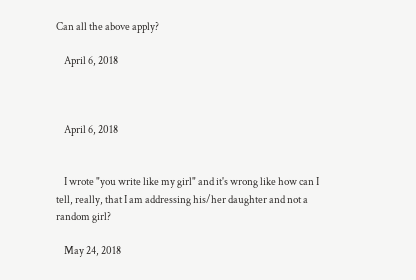Can all the above apply?

    April 6, 2018



    April 6, 2018


    I wrote "you write like my girl" and it's wrong like how can I tell, really, that I am addressing his/her daughter and not a random girl?

    May 24, 2018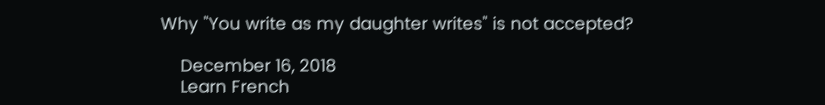Why "You write as my daughter writes" is not accepted?

    December 16, 2018
    Learn French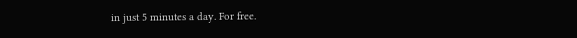in just 5 minutes a day. For free.